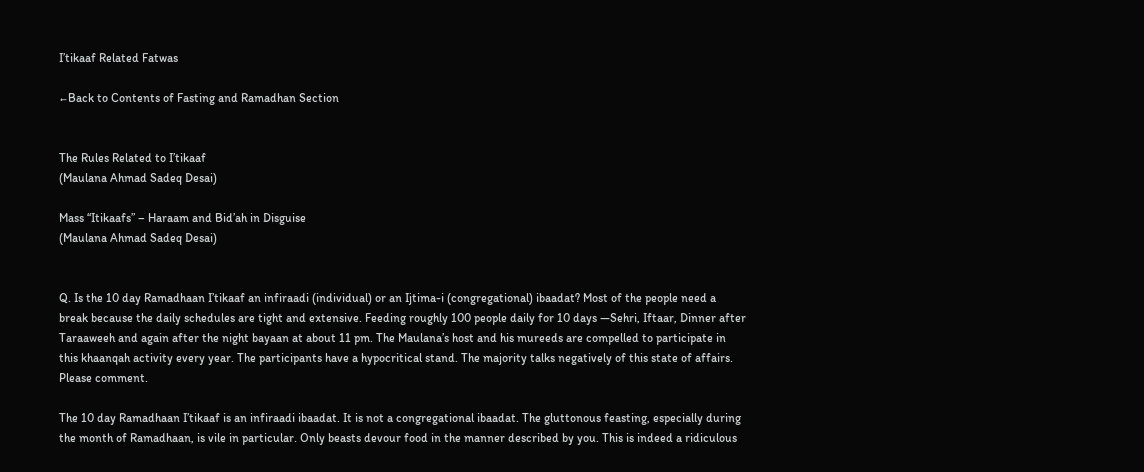I’tikaaf Related Fatwas

←Back to Contents of Fasting and Ramadhan Section


The Rules Related to I’tikaaf
(Maulana Ahmad Sadeq Desai)

Mass “Itikaafs” – Haraam and Bid’ah in Disguise
(Maulana Ahmad Sadeq Desai)


Q. Is the 10 day Ramadhaan I’tikaaf an infiraadi (individual) or an Ijtima-i (congregational) ibaadat? Most of the people need a break because the daily schedules are tight and extensive. Feeding roughly 100 people daily for 10 days —Sehri, Iftaar, Dinner after Taraaweeh and again after the night bayaan at about 11 pm. The Maulana’s host and his mureeds are compelled to participate in this khaanqah activity every year. The participants have a hypocritical stand. The majority talks negatively of this state of affairs. Please comment.

The 10 day Ramadhaan I’tikaaf is an infiraadi ibaadat. It is not a congregational ibaadat. The gluttonous feasting, especially during the month of Ramadhaan, is vile in particular. Only beasts devour food in the manner described by you. This is indeed a ridiculous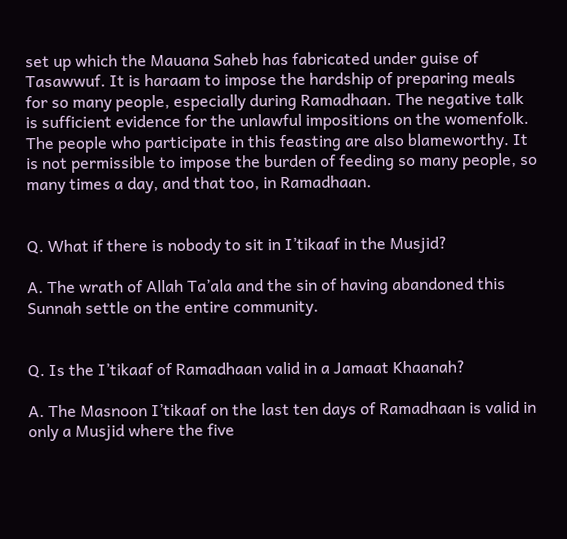set up which the Mauana Saheb has fabricated under guise of Tasawwuf. It is haraam to impose the hardship of preparing meals for so many people, especially during Ramadhaan. The negative talk is sufficient evidence for the unlawful impositions on the womenfolk. The people who participate in this feasting are also blameworthy. It is not permissible to impose the burden of feeding so many people, so many times a day, and that too, in Ramadhaan.


Q. What if there is nobody to sit in I’tikaaf in the Musjid?

A. The wrath of Allah Ta’ala and the sin of having abandoned this Sunnah settle on the entire community.


Q. Is the I’tikaaf of Ramadhaan valid in a Jamaat Khaanah?

A. The Masnoon I’tikaaf on the last ten days of Ramadhaan is valid in only a Musjid where the five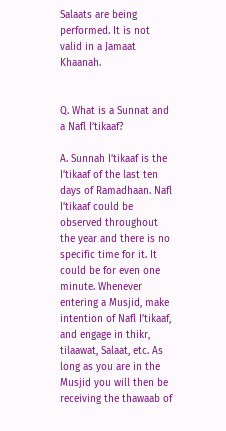Salaats are being performed. It is not valid in a Jamaat Khaanah.


Q. What is a Sunnat and a Nafl I’tikaaf?

A. Sunnah I’tikaaf is the I’tikaaf of the last ten days of Ramadhaan. Nafl I’tikaaf could be observed throughout the year and there is no specific time for it. It could be for even one minute. Whenever entering a Musjid, make intention of Nafl I’tikaaf, and engage in thikr, tilaawat, Salaat, etc. As long as you are in the Musjid you will then be receiving the thawaab of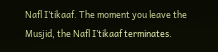Nafl I’tikaaf. The moment you leave the Musjid, the Nafl I’tikaaf terminates.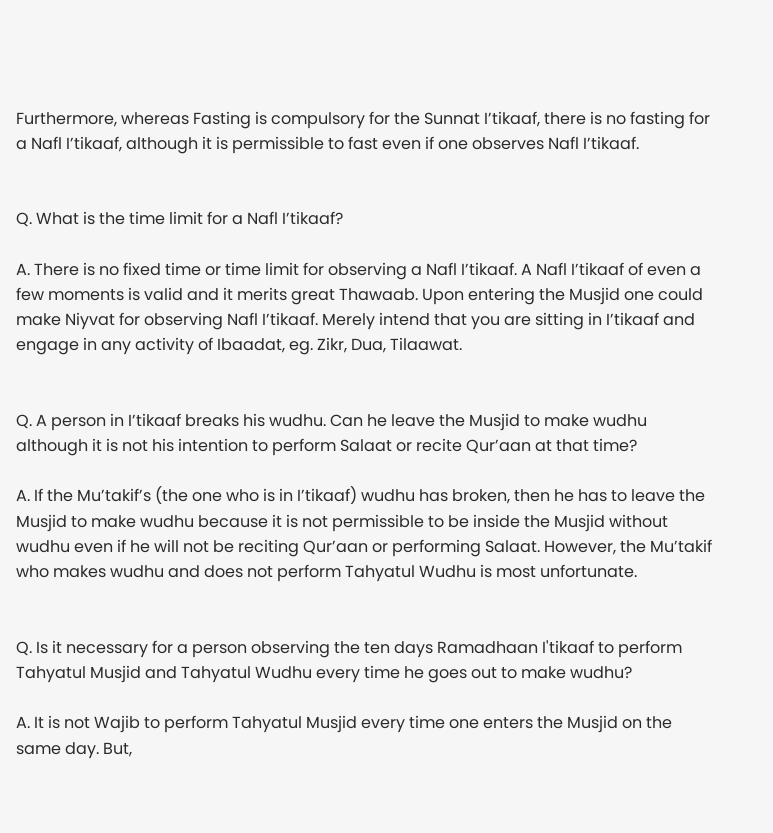Furthermore, whereas Fasting is compulsory for the Sunnat I’tikaaf, there is no fasting for a Nafl I’tikaaf, although it is permissible to fast even if one observes Nafl I’tikaaf.


Q. What is the time limit for a Nafl I’tikaaf?

A. There is no fixed time or time limit for observing a Nafl I’tikaaf. A Nafl I’tikaaf of even a few moments is valid and it merits great Thawaab. Upon entering the Musjid one could make Niyvat for observing Nafl I’tikaaf. Merely intend that you are sitting in I’tikaaf and engage in any activity of Ibaadat, eg. Zikr, Dua, Tilaawat.


Q. A person in I’tikaaf breaks his wudhu. Can he leave the Musjid to make wudhu although it is not his intention to perform Salaat or recite Qur’aan at that time?

A. If the Mu’takif’s (the one who is in I’tikaaf) wudhu has broken, then he has to leave the Musjid to make wudhu because it is not permissible to be inside the Musjid without wudhu even if he will not be reciting Qur’aan or performing Salaat. However, the Mu’takif who makes wudhu and does not perform Tahyatul Wudhu is most unfortunate.


Q. Is it necessary for a person observing the ten days Ramadhaan I'tikaaf to perform Tahyatul Musjid and Tahyatul Wudhu every time he goes out to make wudhu?

A. It is not Wajib to perform Tahyatul Musjid every time one enters the Musjid on the same day. But,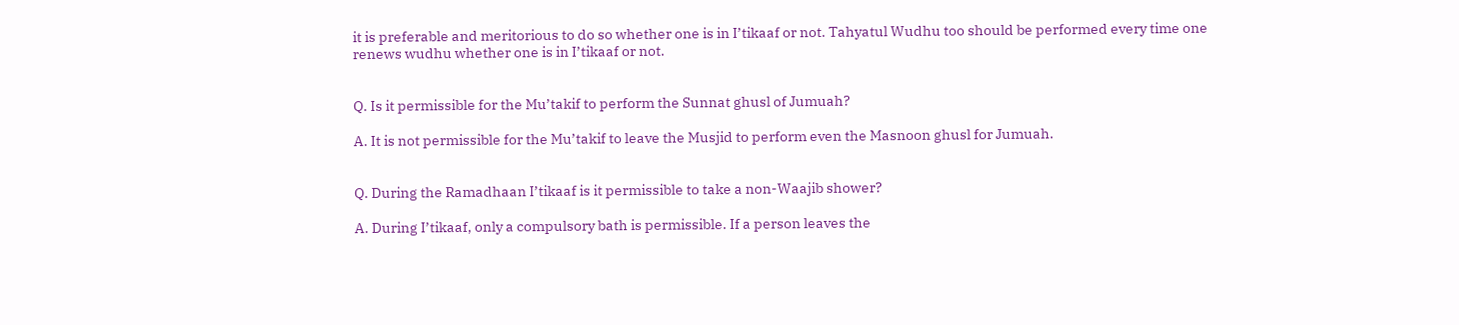it is preferable and meritorious to do so whether one is in I’tikaaf or not. Tahyatul Wudhu too should be performed every time one renews wudhu whether one is in I’tikaaf or not.


Q. Is it permissible for the Mu’takif to perform the Sunnat ghusl of Jumuah?

A. It is not permissible for the Mu’takif to leave the Musjid to perform even the Masnoon ghusl for Jumuah.


Q. During the Ramadhaan I’tikaaf is it permissible to take a non-Waajib shower?

A. During I’tikaaf, only a compulsory bath is permissible. If a person leaves the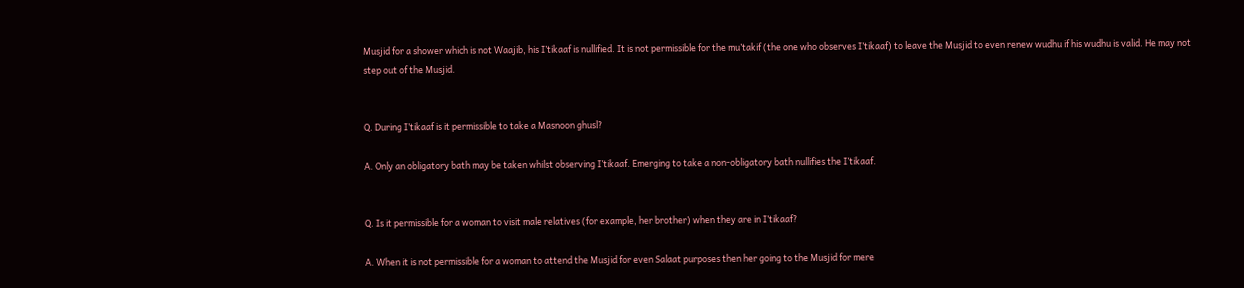Musjid for a shower which is not Waajib, his I’tikaaf is nullified. It is not permissible for the mu’takif (the one who observes I’tikaaf) to leave the Musjid to even renew wudhu if his wudhu is valid. He may not step out of the Musjid.


Q. During I’tikaaf is it permissible to take a Masnoon ghusl?

A. Only an obligatory bath may be taken whilst observing I’tikaaf. Emerging to take a non-obligatory bath nullifies the I’tikaaf.


Q. Is it permissible for a woman to visit male relatives (for example, her brother) when they are in I’tikaaf?

A. When it is not permissible for a woman to attend the Musjid for even Salaat purposes then her going to the Musjid for mere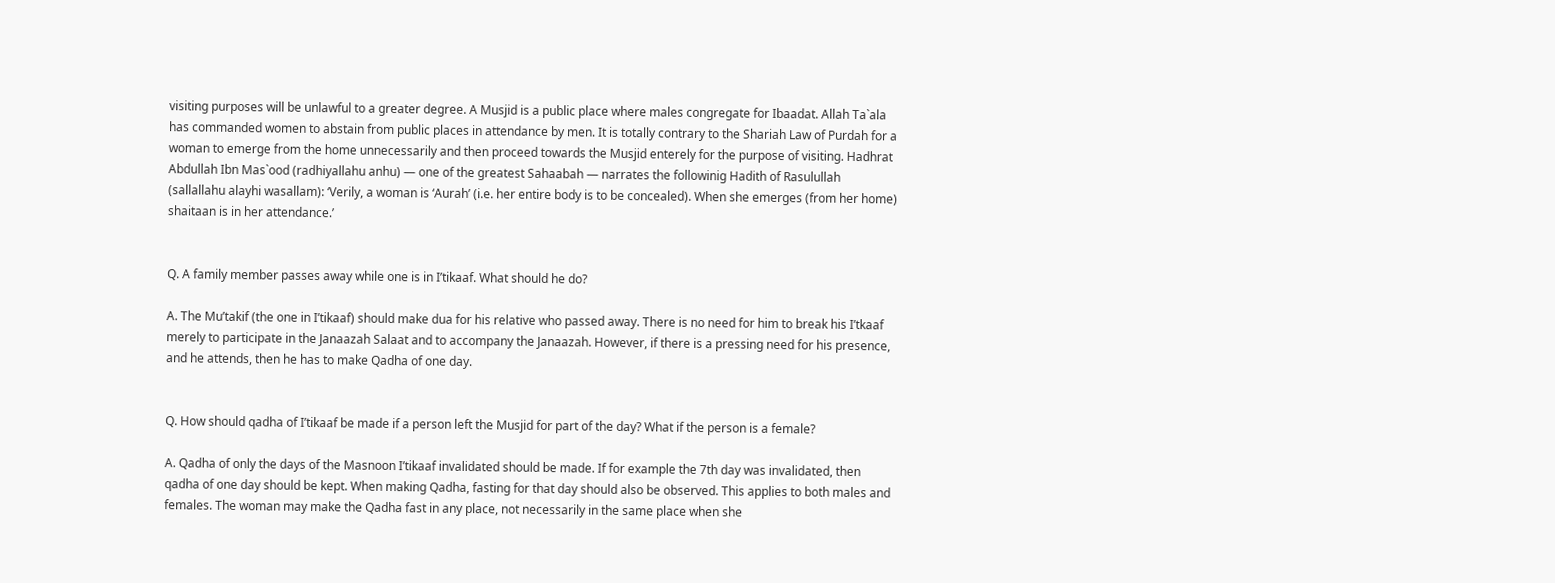visiting purposes will be unlawful to a greater degree. A Musjid is a public place where males congregate for Ibaadat. Allah Ta`ala has commanded women to abstain from public places in attendance by men. It is totally contrary to the Shariah Law of Purdah for a woman to emerge from the home unnecessarily and then proceed towards the Musjid enterely for the purpose of visiting. Hadhrat Abdullah Ibn Mas`ood (radhiyallahu anhu) — one of the greatest Sahaabah — narrates the followinig Hadith of Rasulullah (sallallahu alayhi wasallam): ‘Verily, a woman is ‘Aurah’ (i.e. her entire body is to be concealed). When she emerges (from her home) shaitaan is in her attendance.’


Q. A family member passes away while one is in I’tikaaf. What should he do?

A. The Mu’takif (the one in I’tikaaf) should make dua for his relative who passed away. There is no need for him to break his I’tkaaf merely to participate in the Janaazah Salaat and to accompany the Janaazah. However, if there is a pressing need for his presence, and he attends, then he has to make Qadha of one day.


Q. How should qadha of I’tikaaf be made if a person left the Musjid for part of the day? What if the person is a female?

A. Qadha of only the days of the Masnoon I’tikaaf invalidated should be made. If for example the 7th day was invalidated, then qadha of one day should be kept. When making Qadha, fasting for that day should also be observed. This applies to both males and females. The woman may make the Qadha fast in any place, not necessarily in the same place when she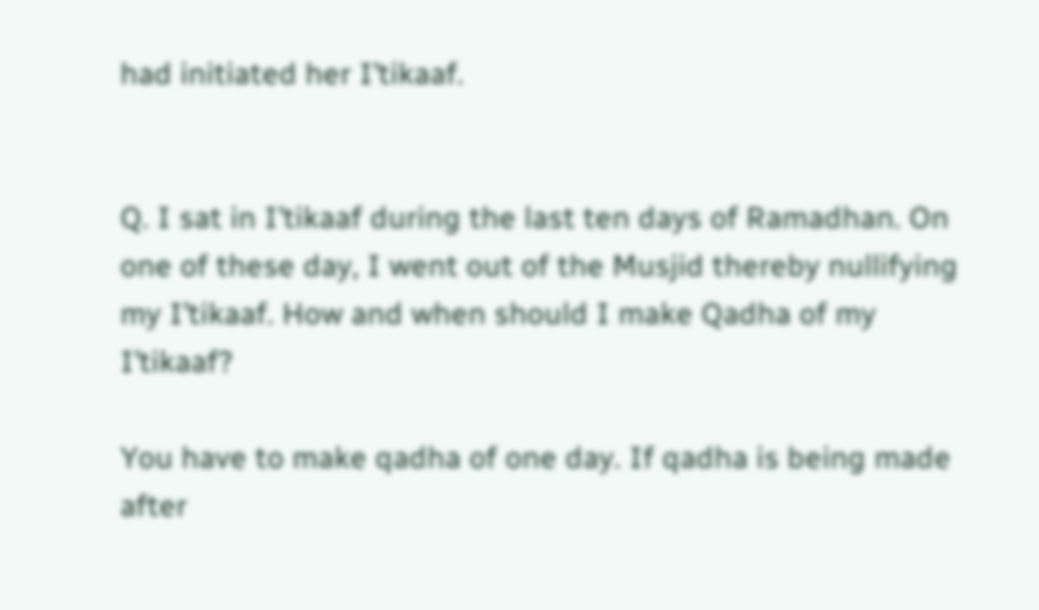had initiated her I’tikaaf.


Q. I sat in I’tikaaf during the last ten days of Ramadhan. On one of these day, I went out of the Musjid thereby nullifying my I’tikaaf. How and when should I make Qadha of my I’tikaaf?

You have to make qadha of one day. If qadha is being made after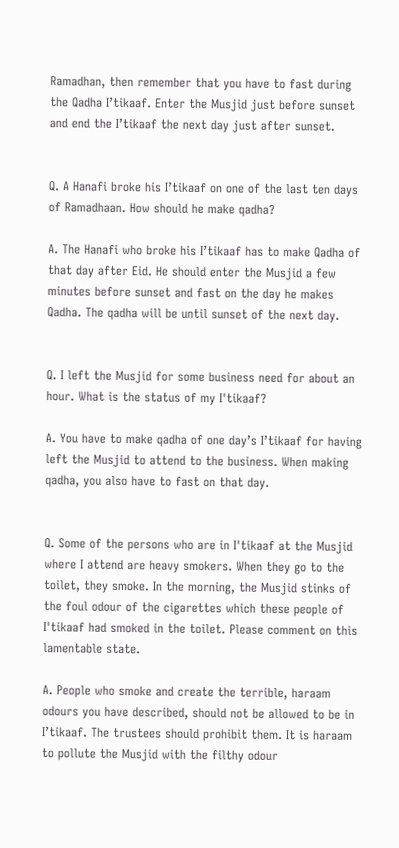Ramadhan, then remember that you have to fast during the Qadha I’tikaaf. Enter the Musjid just before sunset and end the I’tikaaf the next day just after sunset.


Q. A Hanafi broke his I’tikaaf on one of the last ten days of Ramadhaan. How should he make qadha?

A. The Hanafi who broke his I’tikaaf has to make Qadha of that day after Eid. He should enter the Musjid a few minutes before sunset and fast on the day he makes Qadha. The qadha will be until sunset of the next day.


Q. I left the Musjid for some business need for about an hour. What is the status of my I'tikaaf?

A. You have to make qadha of one day’s I’tikaaf for having left the Musjid to attend to the business. When making qadha, you also have to fast on that day.


Q. Some of the persons who are in I'tikaaf at the Musjid where I attend are heavy smokers. When they go to the toilet, they smoke. In the morning, the Musjid stinks of the foul odour of the cigarettes which these people of I'tikaaf had smoked in the toilet. Please comment on this lamentable state.

A. People who smoke and create the terrible, haraam odours you have described, should not be allowed to be in I’tikaaf. The trustees should prohibit them. It is haraam to pollute the Musjid with the filthy odour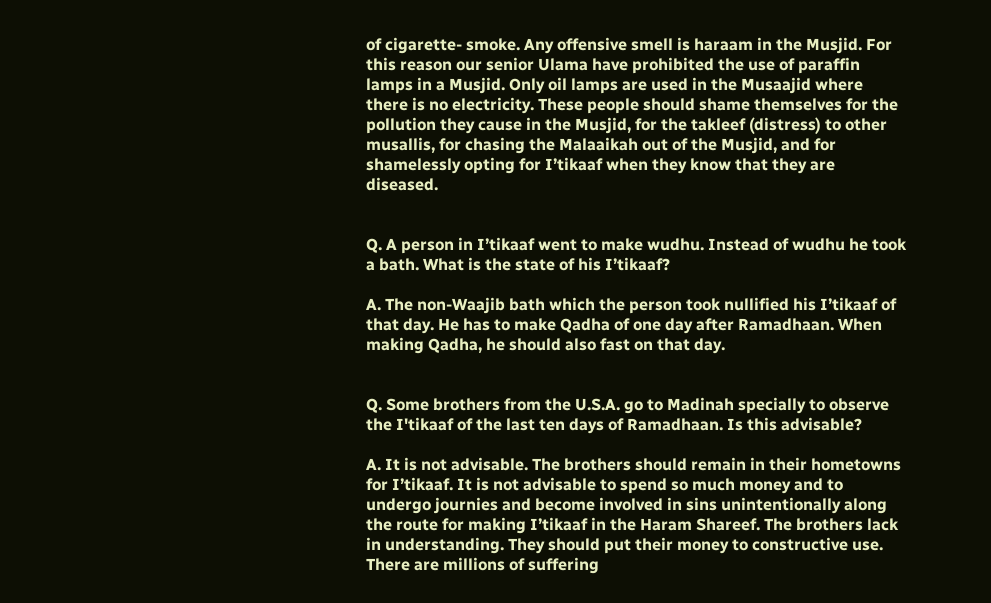of cigarette- smoke. Any offensive smell is haraam in the Musjid. For this reason our senior Ulama have prohibited the use of paraffin lamps in a Musjid. Only oil lamps are used in the Musaajid where there is no electricity. These people should shame themselves for the pollution they cause in the Musjid, for the takleef (distress) to other musallis, for chasing the Malaaikah out of the Musjid, and for shamelessly opting for I’tikaaf when they know that they are diseased.


Q. A person in I’tikaaf went to make wudhu. Instead of wudhu he took a bath. What is the state of his I’tikaaf?

A. The non-Waajib bath which the person took nullified his I’tikaaf of that day. He has to make Qadha of one day after Ramadhaan. When making Qadha, he should also fast on that day.


Q. Some brothers from the U.S.A. go to Madinah specially to observe the I'tikaaf of the last ten days of Ramadhaan. Is this advisable?

A. It is not advisable. The brothers should remain in their hometowns for I’tikaaf. It is not advisable to spend so much money and to undergo journies and become involved in sins unintentionally along the route for making I’tikaaf in the Haram Shareef. The brothers lack in understanding. They should put their money to constructive use. There are millions of suffering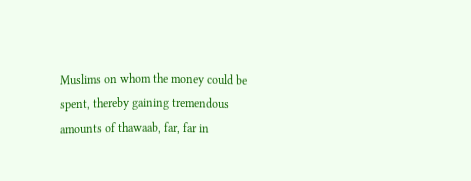Muslims on whom the money could be spent, thereby gaining tremendous amounts of thawaab, far, far in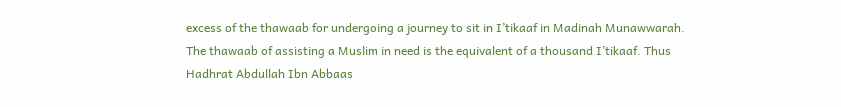excess of the thawaab for undergoing a journey to sit in I’tikaaf in Madinah Munawwarah. The thawaab of assisting a Muslim in need is the equivalent of a thousand I’tikaaf. Thus Hadhrat Abdullah Ibn Abbaas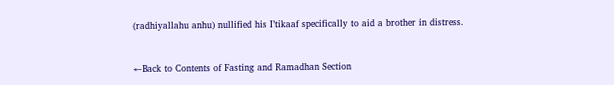(radhiyallahu anhu) nullified his I’tikaaf specifically to aid a brother in distress.


←Back to Contents of Fasting and Ramadhan Section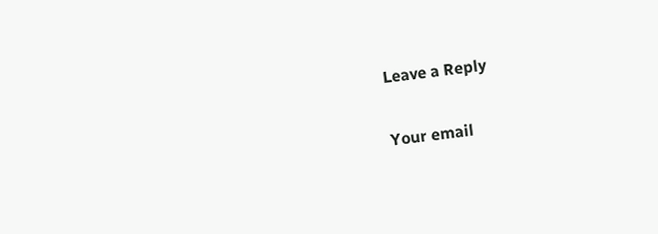Leave a Reply

Your email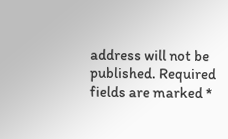address will not be published. Required fields are marked *